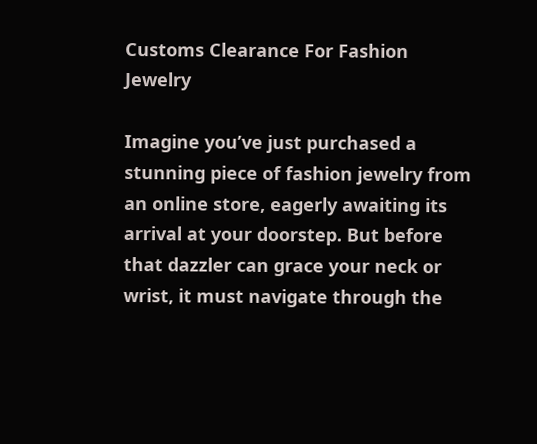Customs Clearance For Fashion Jewelry

Imagine you’ve just purchased a stunning piece of fashion jewelry from an online store, eagerly awaiting its arrival at your doorstep. But before that dazzler can grace your neck or wrist, it must navigate through the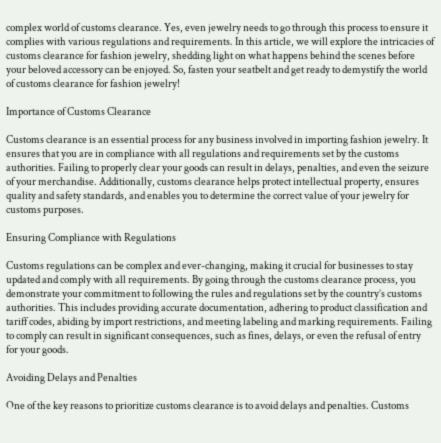complex world of customs clearance. Yes, even jewelry needs to go through this process to ensure it complies with various regulations and requirements. In this article, we will explore the intricacies of customs clearance for fashion jewelry, shedding light on what happens behind the scenes before your beloved accessory can be enjoyed. So, fasten your seatbelt and get ready to demystify the world of customs clearance for fashion jewelry!

Importance of Customs Clearance

Customs clearance is an essential process for any business involved in importing fashion jewelry. It ensures that you are in compliance with all regulations and requirements set by the customs authorities. Failing to properly clear your goods can result in delays, penalties, and even the seizure of your merchandise. Additionally, customs clearance helps protect intellectual property, ensures quality and safety standards, and enables you to determine the correct value of your jewelry for customs purposes.

Ensuring Compliance with Regulations

Customs regulations can be complex and ever-changing, making it crucial for businesses to stay updated and comply with all requirements. By going through the customs clearance process, you demonstrate your commitment to following the rules and regulations set by the country’s customs authorities. This includes providing accurate documentation, adhering to product classification and tariff codes, abiding by import restrictions, and meeting labeling and marking requirements. Failing to comply can result in significant consequences, such as fines, delays, or even the refusal of entry for your goods.

Avoiding Delays and Penalties

One of the key reasons to prioritize customs clearance is to avoid delays and penalties. Customs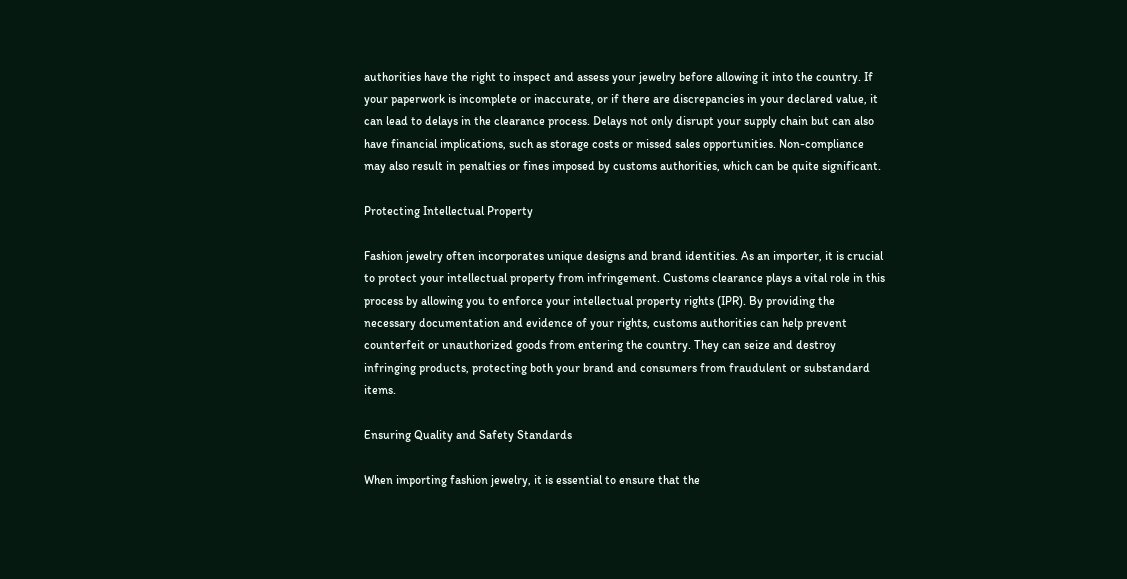authorities have the right to inspect and assess your jewelry before allowing it into the country. If your paperwork is incomplete or inaccurate, or if there are discrepancies in your declared value, it can lead to delays in the clearance process. Delays not only disrupt your supply chain but can also have financial implications, such as storage costs or missed sales opportunities. Non-compliance may also result in penalties or fines imposed by customs authorities, which can be quite significant.

Protecting Intellectual Property

Fashion jewelry often incorporates unique designs and brand identities. As an importer, it is crucial to protect your intellectual property from infringement. Customs clearance plays a vital role in this process by allowing you to enforce your intellectual property rights (IPR). By providing the necessary documentation and evidence of your rights, customs authorities can help prevent counterfeit or unauthorized goods from entering the country. They can seize and destroy infringing products, protecting both your brand and consumers from fraudulent or substandard items.

Ensuring Quality and Safety Standards

When importing fashion jewelry, it is essential to ensure that the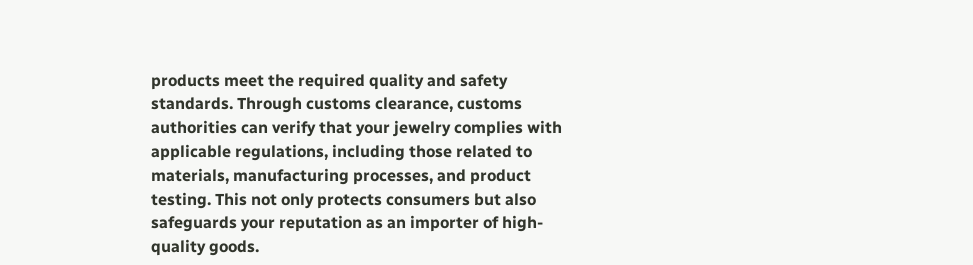products meet the required quality and safety standards. Through customs clearance, customs authorities can verify that your jewelry complies with applicable regulations, including those related to materials, manufacturing processes, and product testing. This not only protects consumers but also safeguards your reputation as an importer of high-quality goods.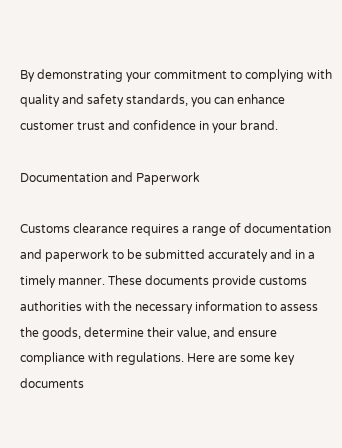By demonstrating your commitment to complying with quality and safety standards, you can enhance customer trust and confidence in your brand.

Documentation and Paperwork

Customs clearance requires a range of documentation and paperwork to be submitted accurately and in a timely manner. These documents provide customs authorities with the necessary information to assess the goods, determine their value, and ensure compliance with regulations. Here are some key documents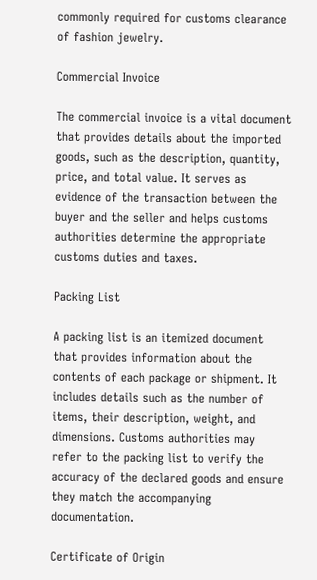commonly required for customs clearance of fashion jewelry.

Commercial Invoice

The commercial invoice is a vital document that provides details about the imported goods, such as the description, quantity, price, and total value. It serves as evidence of the transaction between the buyer and the seller and helps customs authorities determine the appropriate customs duties and taxes.

Packing List

A packing list is an itemized document that provides information about the contents of each package or shipment. It includes details such as the number of items, their description, weight, and dimensions. Customs authorities may refer to the packing list to verify the accuracy of the declared goods and ensure they match the accompanying documentation.

Certificate of Origin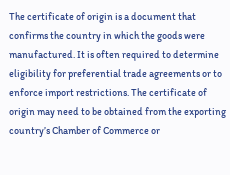The certificate of origin is a document that confirms the country in which the goods were manufactured. It is often required to determine eligibility for preferential trade agreements or to enforce import restrictions. The certificate of origin may need to be obtained from the exporting country’s Chamber of Commerce or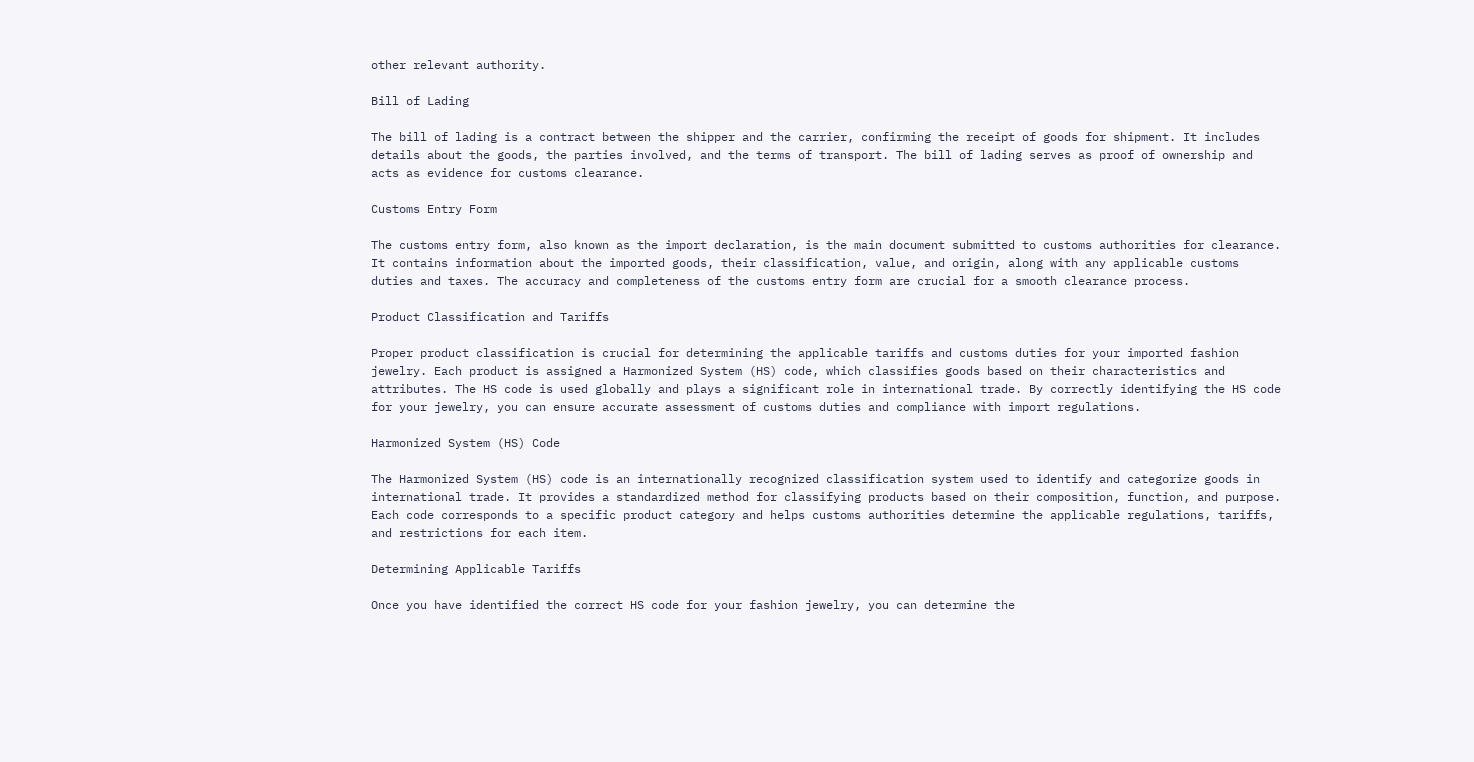other relevant authority.

Bill of Lading

The bill of lading is a contract between the shipper and the carrier, confirming the receipt of goods for shipment. It includes details about the goods, the parties involved, and the terms of transport. The bill of lading serves as proof of ownership and acts as evidence for customs clearance.

Customs Entry Form

The customs entry form, also known as the import declaration, is the main document submitted to customs authorities for clearance. It contains information about the imported goods, their classification, value, and origin, along with any applicable customs duties and taxes. The accuracy and completeness of the customs entry form are crucial for a smooth clearance process.

Product Classification and Tariffs

Proper product classification is crucial for determining the applicable tariffs and customs duties for your imported fashion jewelry. Each product is assigned a Harmonized System (HS) code, which classifies goods based on their characteristics and attributes. The HS code is used globally and plays a significant role in international trade. By correctly identifying the HS code for your jewelry, you can ensure accurate assessment of customs duties and compliance with import regulations.

Harmonized System (HS) Code

The Harmonized System (HS) code is an internationally recognized classification system used to identify and categorize goods in international trade. It provides a standardized method for classifying products based on their composition, function, and purpose. Each code corresponds to a specific product category and helps customs authorities determine the applicable regulations, tariffs, and restrictions for each item.

Determining Applicable Tariffs

Once you have identified the correct HS code for your fashion jewelry, you can determine the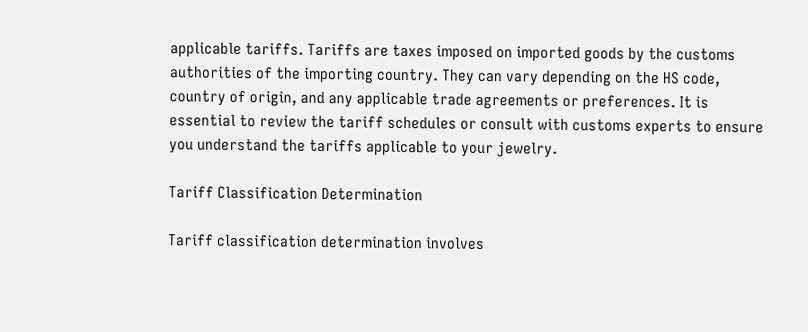applicable tariffs. Tariffs are taxes imposed on imported goods by the customs authorities of the importing country. They can vary depending on the HS code, country of origin, and any applicable trade agreements or preferences. It is essential to review the tariff schedules or consult with customs experts to ensure you understand the tariffs applicable to your jewelry.

Tariff Classification Determination

Tariff classification determination involves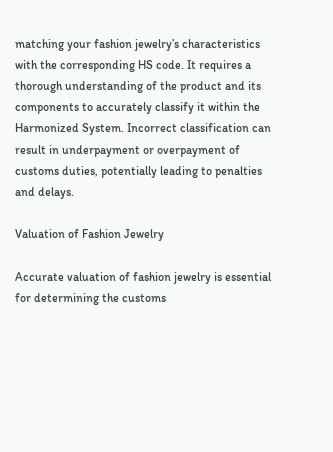matching your fashion jewelry’s characteristics with the corresponding HS code. It requires a thorough understanding of the product and its components to accurately classify it within the Harmonized System. Incorrect classification can result in underpayment or overpayment of customs duties, potentially leading to penalties and delays.

Valuation of Fashion Jewelry

Accurate valuation of fashion jewelry is essential for determining the customs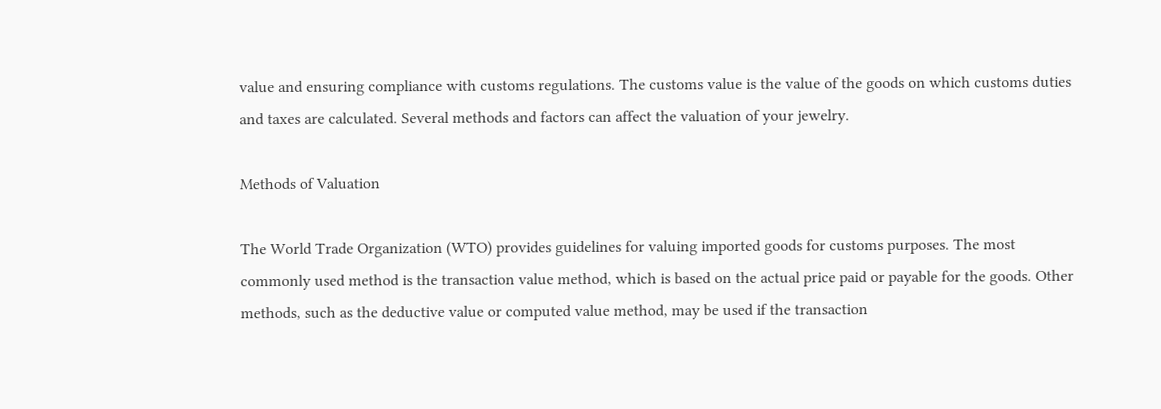value and ensuring compliance with customs regulations. The customs value is the value of the goods on which customs duties and taxes are calculated. Several methods and factors can affect the valuation of your jewelry.

Methods of Valuation

The World Trade Organization (WTO) provides guidelines for valuing imported goods for customs purposes. The most commonly used method is the transaction value method, which is based on the actual price paid or payable for the goods. Other methods, such as the deductive value or computed value method, may be used if the transaction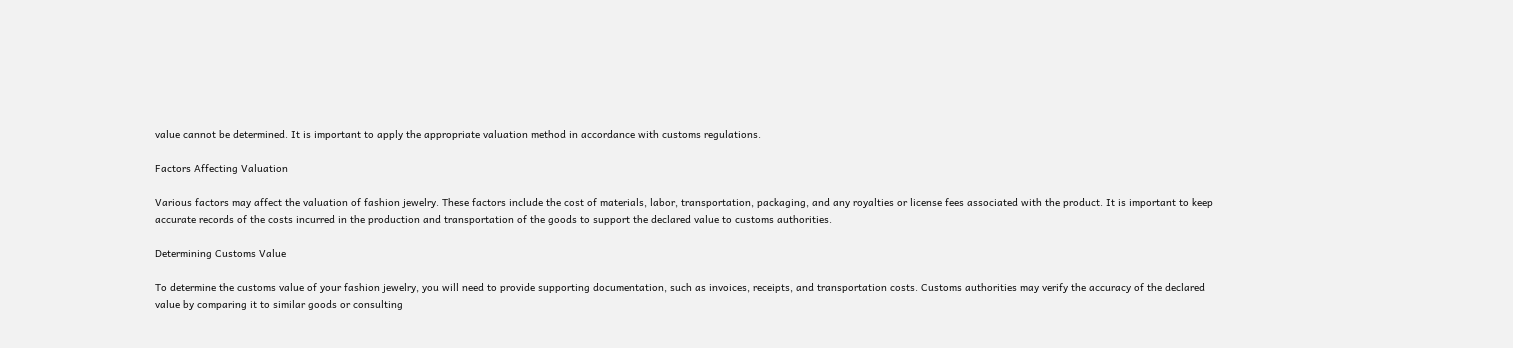value cannot be determined. It is important to apply the appropriate valuation method in accordance with customs regulations.

Factors Affecting Valuation

Various factors may affect the valuation of fashion jewelry. These factors include the cost of materials, labor, transportation, packaging, and any royalties or license fees associated with the product. It is important to keep accurate records of the costs incurred in the production and transportation of the goods to support the declared value to customs authorities.

Determining Customs Value

To determine the customs value of your fashion jewelry, you will need to provide supporting documentation, such as invoices, receipts, and transportation costs. Customs authorities may verify the accuracy of the declared value by comparing it to similar goods or consulting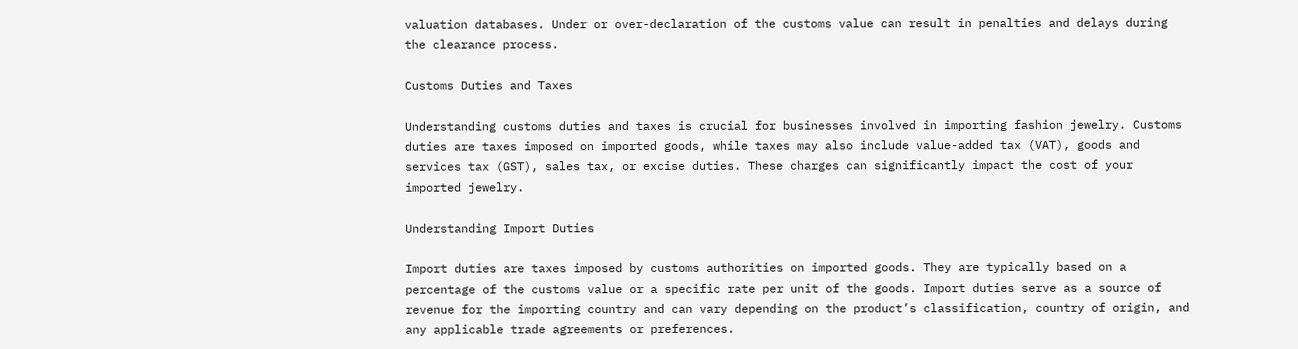valuation databases. Under or over-declaration of the customs value can result in penalties and delays during the clearance process.

Customs Duties and Taxes

Understanding customs duties and taxes is crucial for businesses involved in importing fashion jewelry. Customs duties are taxes imposed on imported goods, while taxes may also include value-added tax (VAT), goods and services tax (GST), sales tax, or excise duties. These charges can significantly impact the cost of your imported jewelry.

Understanding Import Duties

Import duties are taxes imposed by customs authorities on imported goods. They are typically based on a percentage of the customs value or a specific rate per unit of the goods. Import duties serve as a source of revenue for the importing country and can vary depending on the product’s classification, country of origin, and any applicable trade agreements or preferences.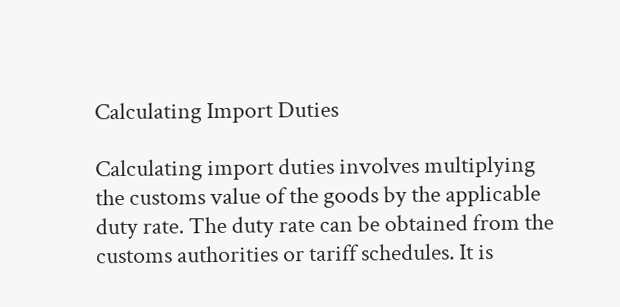Calculating Import Duties

Calculating import duties involves multiplying the customs value of the goods by the applicable duty rate. The duty rate can be obtained from the customs authorities or tariff schedules. It is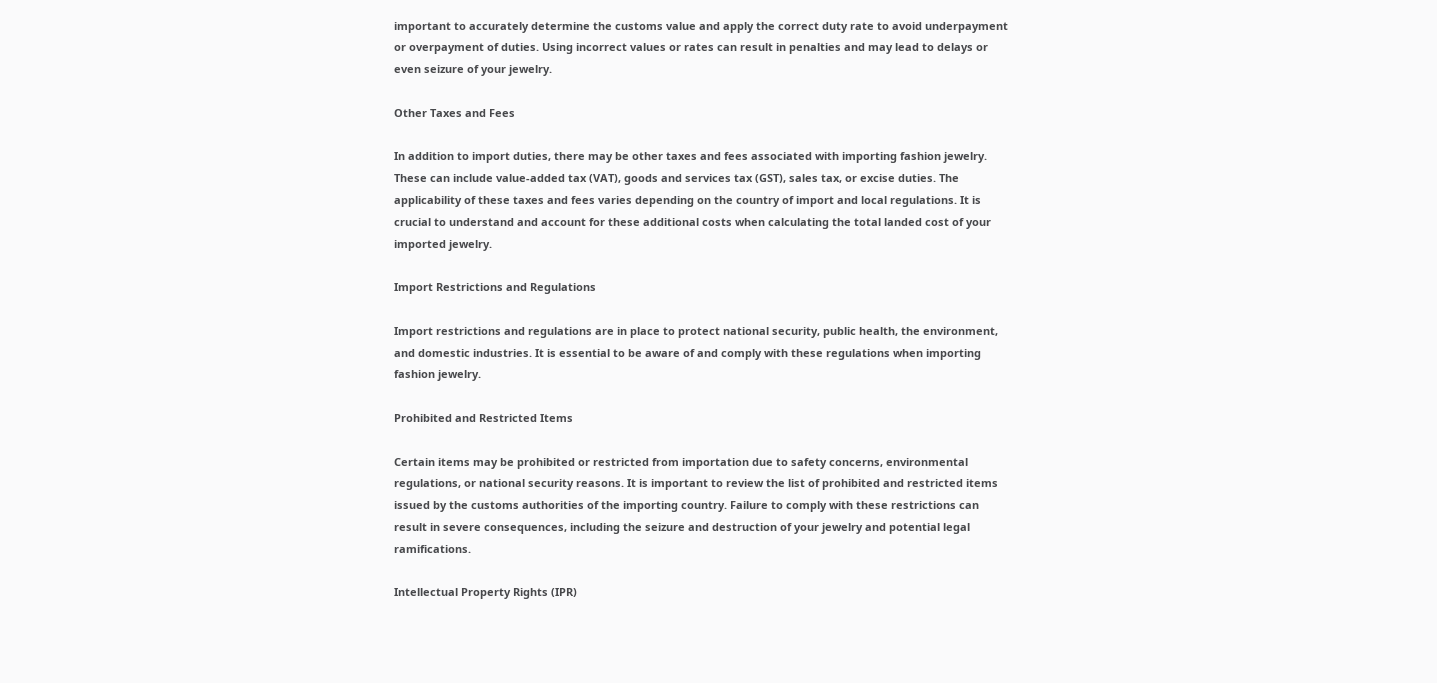important to accurately determine the customs value and apply the correct duty rate to avoid underpayment or overpayment of duties. Using incorrect values or rates can result in penalties and may lead to delays or even seizure of your jewelry.

Other Taxes and Fees

In addition to import duties, there may be other taxes and fees associated with importing fashion jewelry. These can include value-added tax (VAT), goods and services tax (GST), sales tax, or excise duties. The applicability of these taxes and fees varies depending on the country of import and local regulations. It is crucial to understand and account for these additional costs when calculating the total landed cost of your imported jewelry.

Import Restrictions and Regulations

Import restrictions and regulations are in place to protect national security, public health, the environment, and domestic industries. It is essential to be aware of and comply with these regulations when importing fashion jewelry.

Prohibited and Restricted Items

Certain items may be prohibited or restricted from importation due to safety concerns, environmental regulations, or national security reasons. It is important to review the list of prohibited and restricted items issued by the customs authorities of the importing country. Failure to comply with these restrictions can result in severe consequences, including the seizure and destruction of your jewelry and potential legal ramifications.

Intellectual Property Rights (IPR)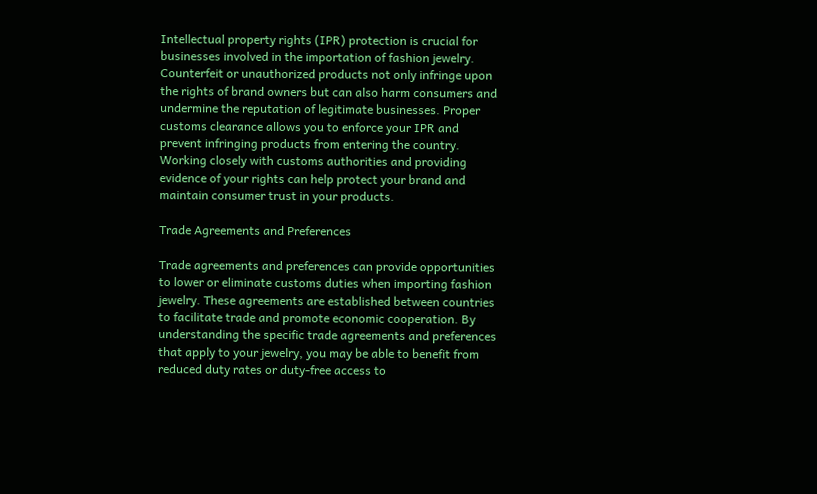Intellectual property rights (IPR) protection is crucial for businesses involved in the importation of fashion jewelry. Counterfeit or unauthorized products not only infringe upon the rights of brand owners but can also harm consumers and undermine the reputation of legitimate businesses. Proper customs clearance allows you to enforce your IPR and prevent infringing products from entering the country. Working closely with customs authorities and providing evidence of your rights can help protect your brand and maintain consumer trust in your products.

Trade Agreements and Preferences

Trade agreements and preferences can provide opportunities to lower or eliminate customs duties when importing fashion jewelry. These agreements are established between countries to facilitate trade and promote economic cooperation. By understanding the specific trade agreements and preferences that apply to your jewelry, you may be able to benefit from reduced duty rates or duty-free access to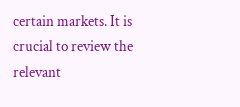certain markets. It is crucial to review the relevant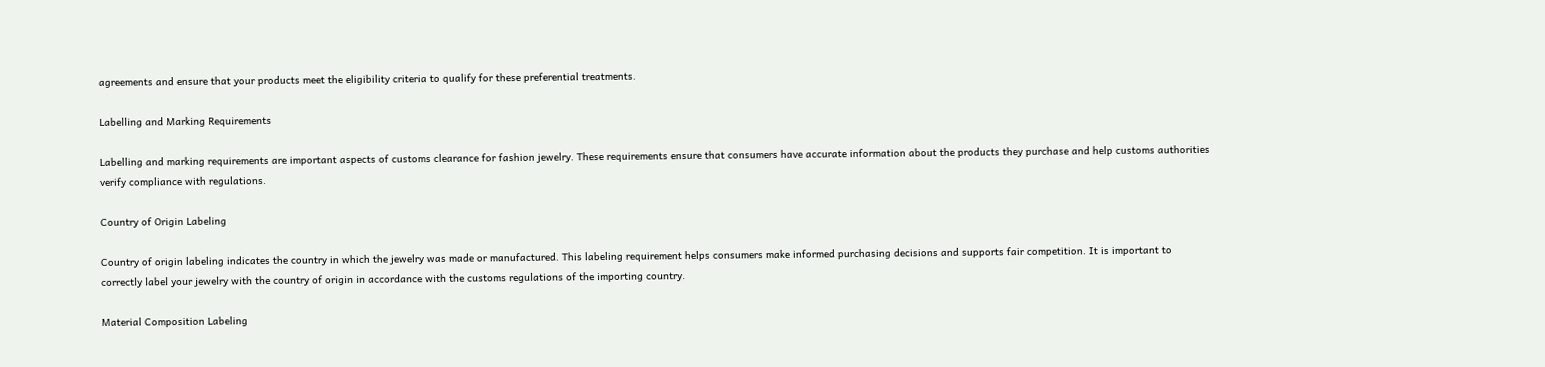agreements and ensure that your products meet the eligibility criteria to qualify for these preferential treatments.

Labelling and Marking Requirements

Labelling and marking requirements are important aspects of customs clearance for fashion jewelry. These requirements ensure that consumers have accurate information about the products they purchase and help customs authorities verify compliance with regulations.

Country of Origin Labeling

Country of origin labeling indicates the country in which the jewelry was made or manufactured. This labeling requirement helps consumers make informed purchasing decisions and supports fair competition. It is important to correctly label your jewelry with the country of origin in accordance with the customs regulations of the importing country.

Material Composition Labeling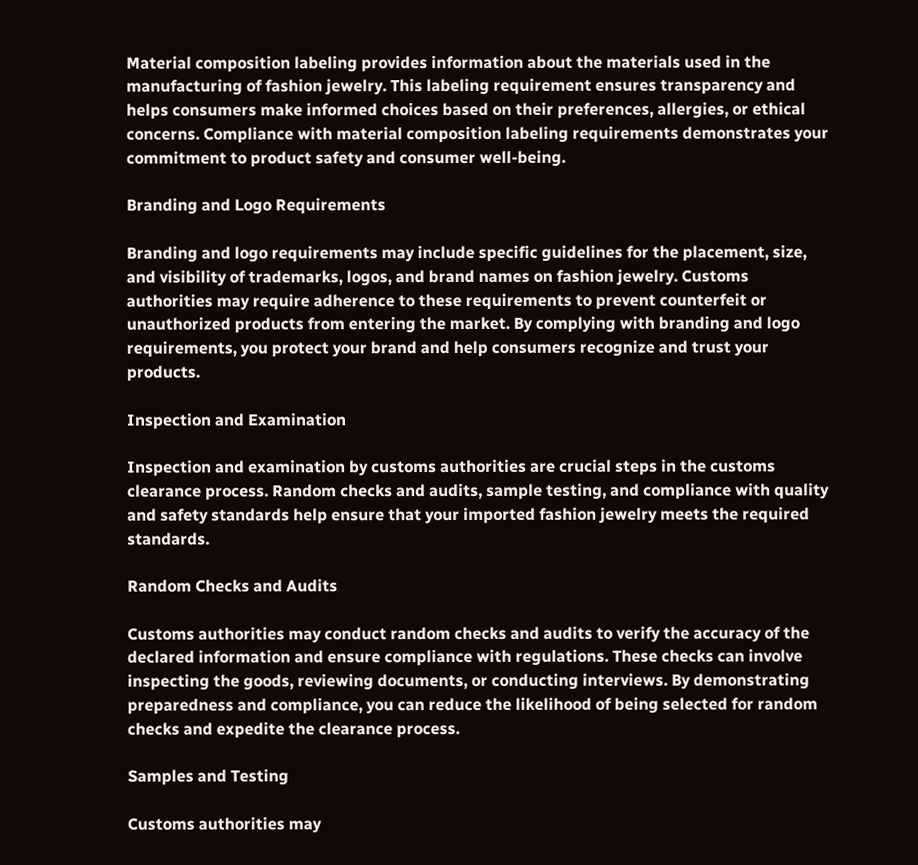Material composition labeling provides information about the materials used in the manufacturing of fashion jewelry. This labeling requirement ensures transparency and helps consumers make informed choices based on their preferences, allergies, or ethical concerns. Compliance with material composition labeling requirements demonstrates your commitment to product safety and consumer well-being.

Branding and Logo Requirements

Branding and logo requirements may include specific guidelines for the placement, size, and visibility of trademarks, logos, and brand names on fashion jewelry. Customs authorities may require adherence to these requirements to prevent counterfeit or unauthorized products from entering the market. By complying with branding and logo requirements, you protect your brand and help consumers recognize and trust your products.

Inspection and Examination

Inspection and examination by customs authorities are crucial steps in the customs clearance process. Random checks and audits, sample testing, and compliance with quality and safety standards help ensure that your imported fashion jewelry meets the required standards.

Random Checks and Audits

Customs authorities may conduct random checks and audits to verify the accuracy of the declared information and ensure compliance with regulations. These checks can involve inspecting the goods, reviewing documents, or conducting interviews. By demonstrating preparedness and compliance, you can reduce the likelihood of being selected for random checks and expedite the clearance process.

Samples and Testing

Customs authorities may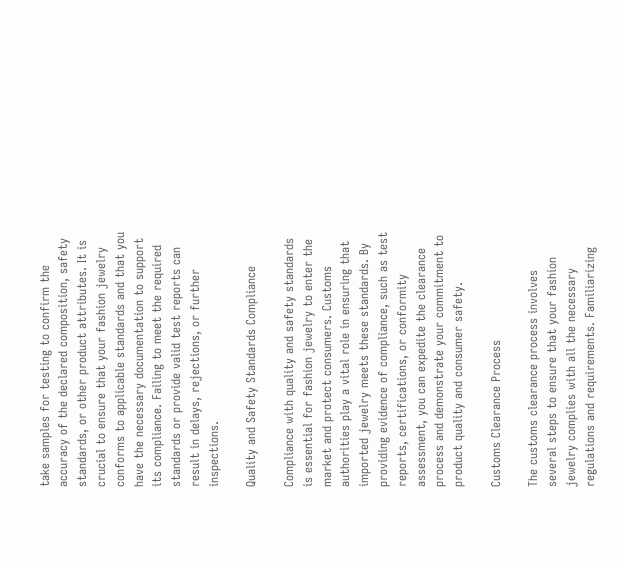take samples for testing to confirm the accuracy of the declared composition, safety standards, or other product attributes. It is crucial to ensure that your fashion jewelry conforms to applicable standards and that you have the necessary documentation to support its compliance. Failing to meet the required standards or provide valid test reports can result in delays, rejections, or further inspections.

Quality and Safety Standards Compliance

Compliance with quality and safety standards is essential for fashion jewelry to enter the market and protect consumers. Customs authorities play a vital role in ensuring that imported jewelry meets these standards. By providing evidence of compliance, such as test reports, certifications, or conformity assessment, you can expedite the clearance process and demonstrate your commitment to product quality and consumer safety.

Customs Clearance Process

The customs clearance process involves several steps to ensure that your fashion jewelry complies with all the necessary regulations and requirements. Familiarizing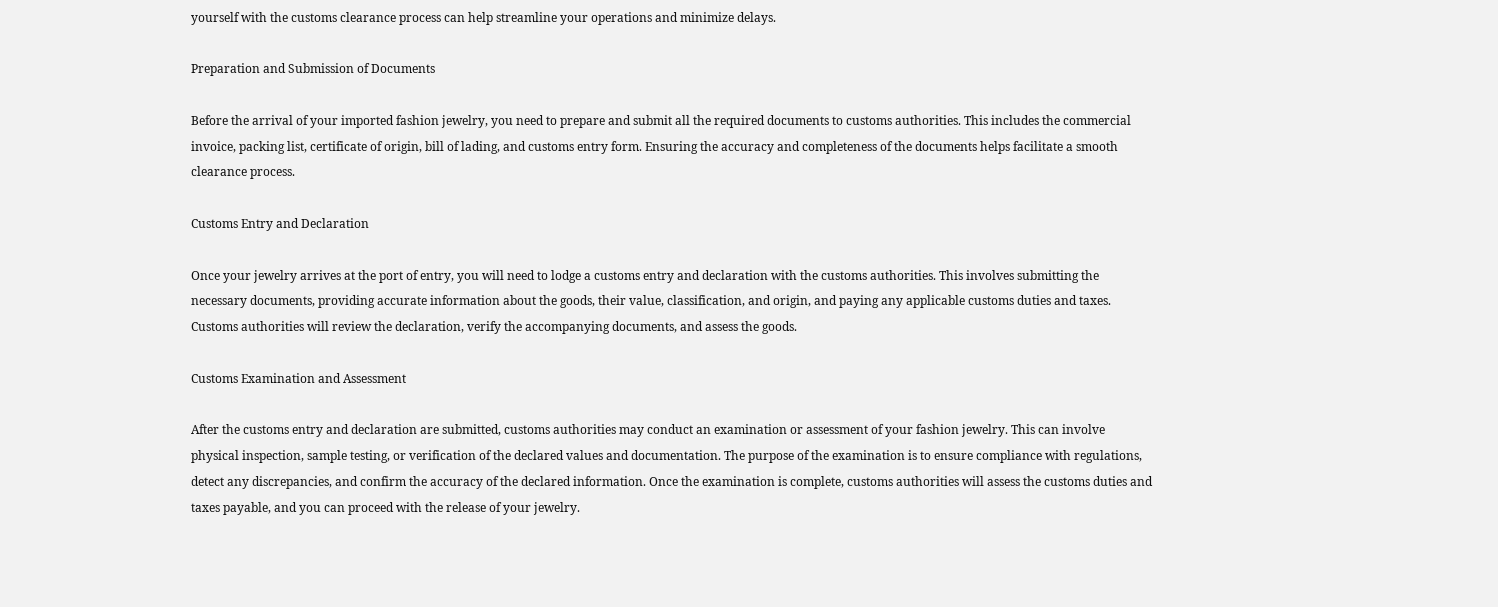yourself with the customs clearance process can help streamline your operations and minimize delays.

Preparation and Submission of Documents

Before the arrival of your imported fashion jewelry, you need to prepare and submit all the required documents to customs authorities. This includes the commercial invoice, packing list, certificate of origin, bill of lading, and customs entry form. Ensuring the accuracy and completeness of the documents helps facilitate a smooth clearance process.

Customs Entry and Declaration

Once your jewelry arrives at the port of entry, you will need to lodge a customs entry and declaration with the customs authorities. This involves submitting the necessary documents, providing accurate information about the goods, their value, classification, and origin, and paying any applicable customs duties and taxes. Customs authorities will review the declaration, verify the accompanying documents, and assess the goods.

Customs Examination and Assessment

After the customs entry and declaration are submitted, customs authorities may conduct an examination or assessment of your fashion jewelry. This can involve physical inspection, sample testing, or verification of the declared values and documentation. The purpose of the examination is to ensure compliance with regulations, detect any discrepancies, and confirm the accuracy of the declared information. Once the examination is complete, customs authorities will assess the customs duties and taxes payable, and you can proceed with the release of your jewelry.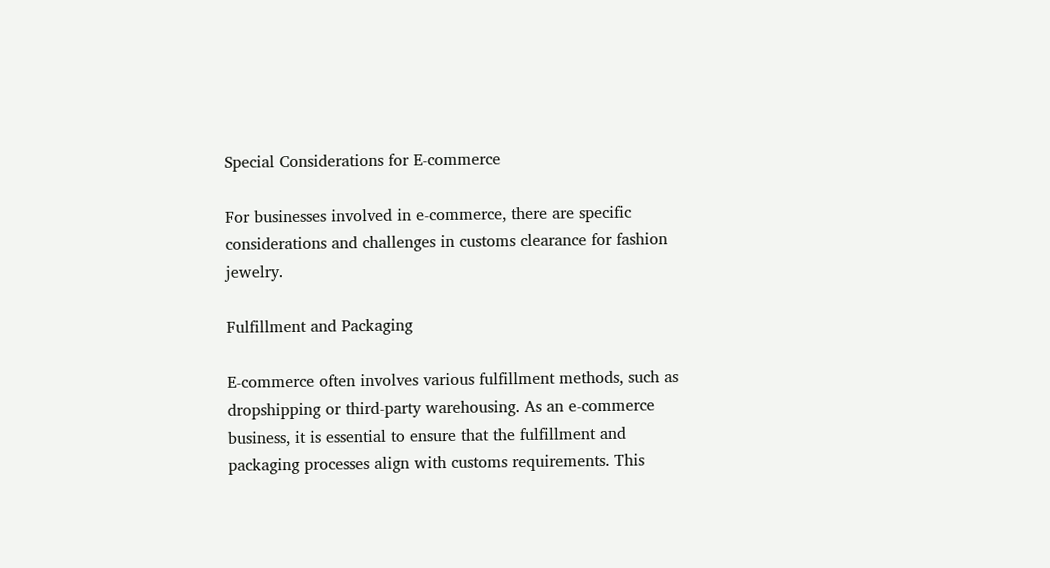Special Considerations for E-commerce

For businesses involved in e-commerce, there are specific considerations and challenges in customs clearance for fashion jewelry.

Fulfillment and Packaging

E-commerce often involves various fulfillment methods, such as dropshipping or third-party warehousing. As an e-commerce business, it is essential to ensure that the fulfillment and packaging processes align with customs requirements. This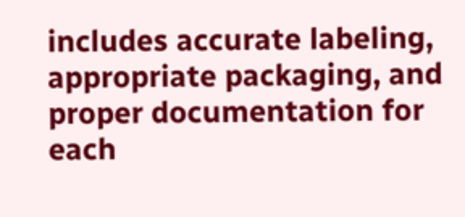includes accurate labeling, appropriate packaging, and proper documentation for each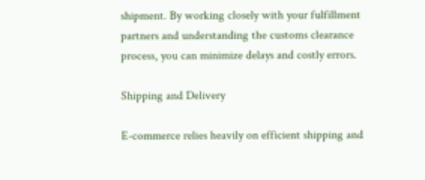shipment. By working closely with your fulfillment partners and understanding the customs clearance process, you can minimize delays and costly errors.

Shipping and Delivery

E-commerce relies heavily on efficient shipping and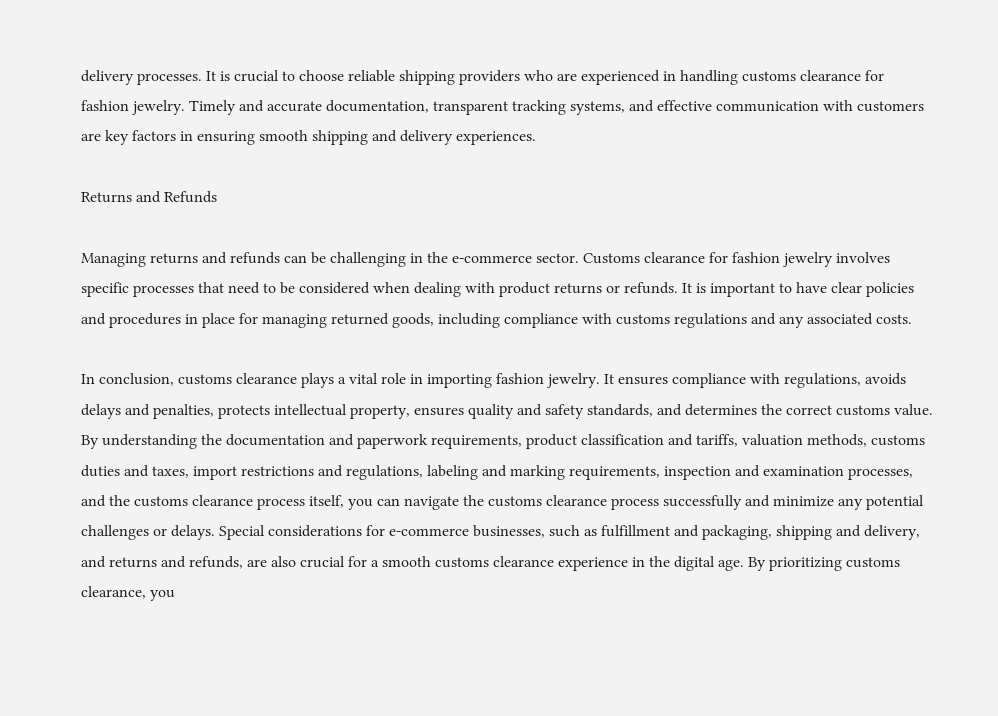delivery processes. It is crucial to choose reliable shipping providers who are experienced in handling customs clearance for fashion jewelry. Timely and accurate documentation, transparent tracking systems, and effective communication with customers are key factors in ensuring smooth shipping and delivery experiences.

Returns and Refunds

Managing returns and refunds can be challenging in the e-commerce sector. Customs clearance for fashion jewelry involves specific processes that need to be considered when dealing with product returns or refunds. It is important to have clear policies and procedures in place for managing returned goods, including compliance with customs regulations and any associated costs.

In conclusion, customs clearance plays a vital role in importing fashion jewelry. It ensures compliance with regulations, avoids delays and penalties, protects intellectual property, ensures quality and safety standards, and determines the correct customs value. By understanding the documentation and paperwork requirements, product classification and tariffs, valuation methods, customs duties and taxes, import restrictions and regulations, labeling and marking requirements, inspection and examination processes, and the customs clearance process itself, you can navigate the customs clearance process successfully and minimize any potential challenges or delays. Special considerations for e-commerce businesses, such as fulfillment and packaging, shipping and delivery, and returns and refunds, are also crucial for a smooth customs clearance experience in the digital age. By prioritizing customs clearance, you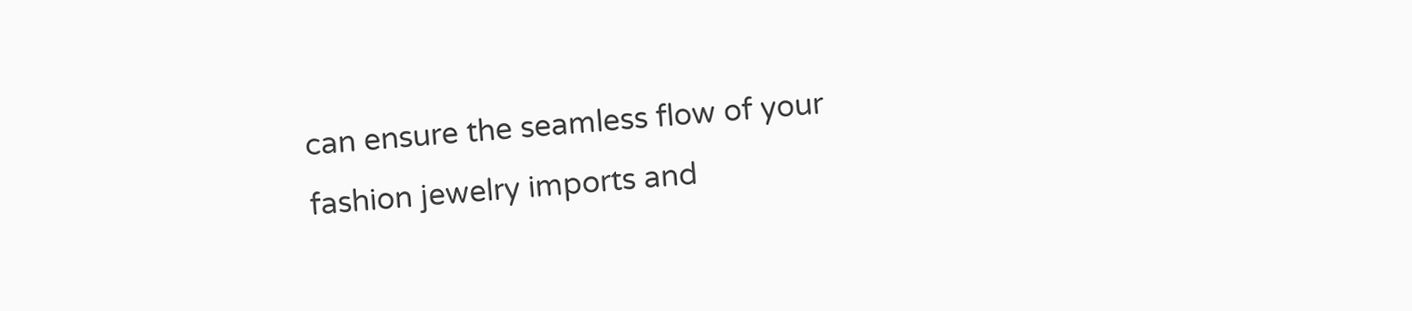can ensure the seamless flow of your fashion jewelry imports and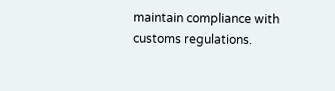maintain compliance with customs regulations.